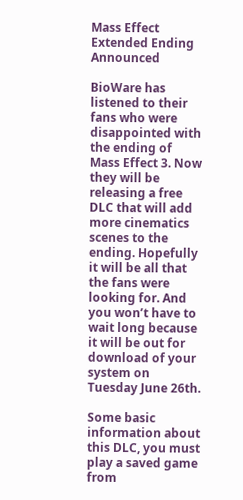Mass Effect Extended Ending Announced

BioWare has listened to their fans who were disappointed with the ending of Mass Effect 3. Now they will be releasing a free DLC that will add more cinematics scenes to the ending. Hopefully it will be all that the fans were looking for. And you won’t have to wait long because it will be out for download of your system on Tuesday June 26th.

Some basic information about this DLC, you must play a saved game from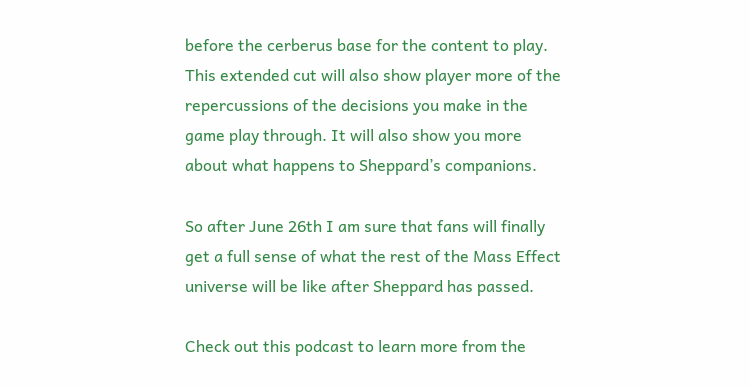before the cerberus base for the content to play. This extended cut will also show player more of the repercussions of the decisions you make in the game play through. It will also show you more about what happens to Sheppard’s companions.

So after June 26th I am sure that fans will finally get a full sense of what the rest of the Mass Effect universe will be like after Sheppard has passed.

Check out this podcast to learn more from the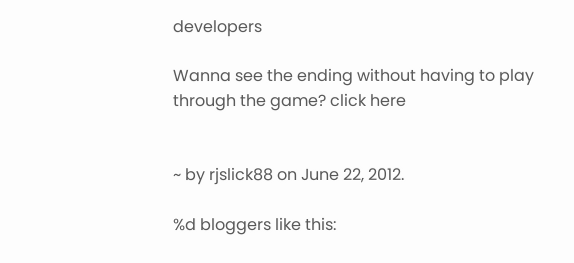developers

Wanna see the ending without having to play through the game? click here


~ by rjslick88 on June 22, 2012.

%d bloggers like this: